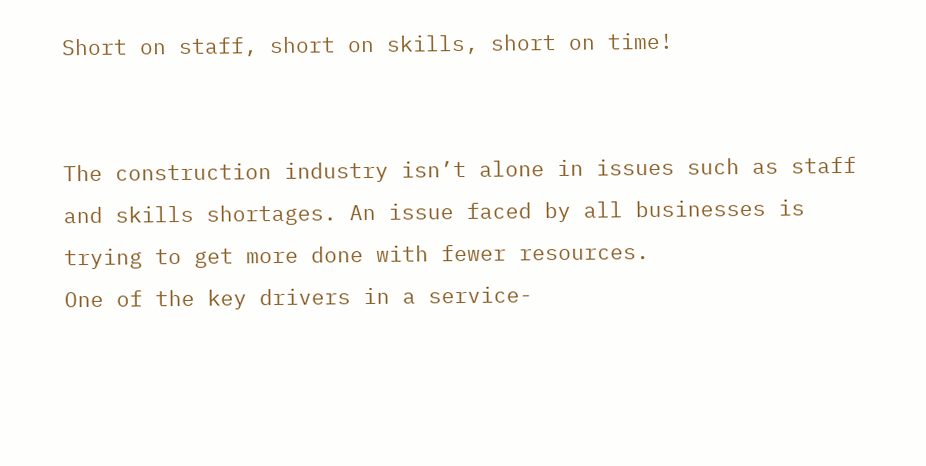Short on staff, short on skills, short on time!


The construction industry isn’t alone in issues such as staff and skills shortages. An issue faced by all businesses is trying to get more done with fewer resources.
One of the key drivers in a service-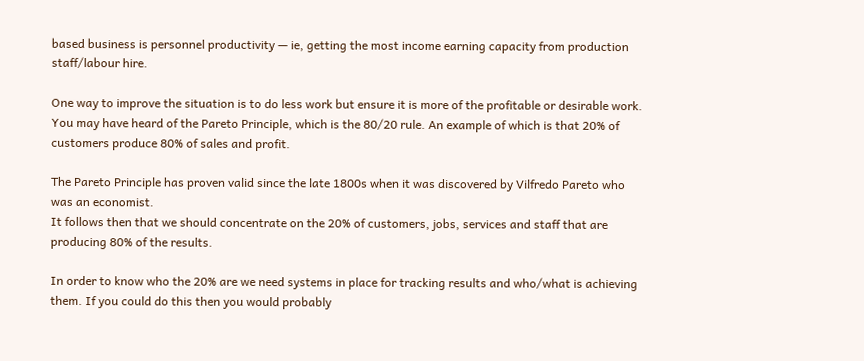based business is personnel productivity — ie, getting the most income earning capacity from production staff/labour hire.

One way to improve the situation is to do less work but ensure it is more of the profitable or desirable work.
You may have heard of the Pareto Principle, which is the 80/20 rule. An example of which is that 20% of customers produce 80% of sales and profit.

The Pareto Principle has proven valid since the late 1800s when it was discovered by Vilfredo Pareto who was an economist.
It follows then that we should concentrate on the 20% of customers, jobs, services and staff that are producing 80% of the results.

In order to know who the 20% are we need systems in place for tracking results and who/what is achieving them. If you could do this then you would probably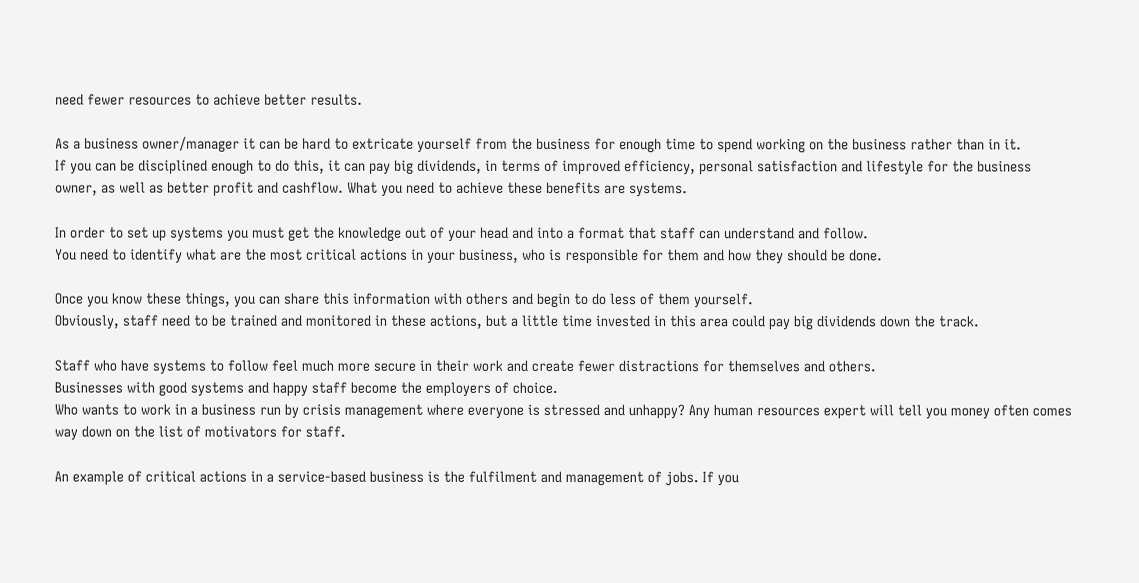need fewer resources to achieve better results.

As a business owner/manager it can be hard to extricate yourself from the business for enough time to spend working on the business rather than in it.
If you can be disciplined enough to do this, it can pay big dividends, in terms of improved efficiency, personal satisfaction and lifestyle for the business owner, as well as better profit and cashflow. What you need to achieve these benefits are systems.

In order to set up systems you must get the knowledge out of your head and into a format that staff can understand and follow.
You need to identify what are the most critical actions in your business, who is responsible for them and how they should be done.

Once you know these things, you can share this information with others and begin to do less of them yourself.
Obviously, staff need to be trained and monitored in these actions, but a little time invested in this area could pay big dividends down the track.

Staff who have systems to follow feel much more secure in their work and create fewer distractions for themselves and others.
Businesses with good systems and happy staff become the employers of choice.
Who wants to work in a business run by crisis management where everyone is stressed and unhappy? Any human resources expert will tell you money often comes way down on the list of motivators for staff.

An example of critical actions in a service-based business is the fulfilment and management of jobs. If you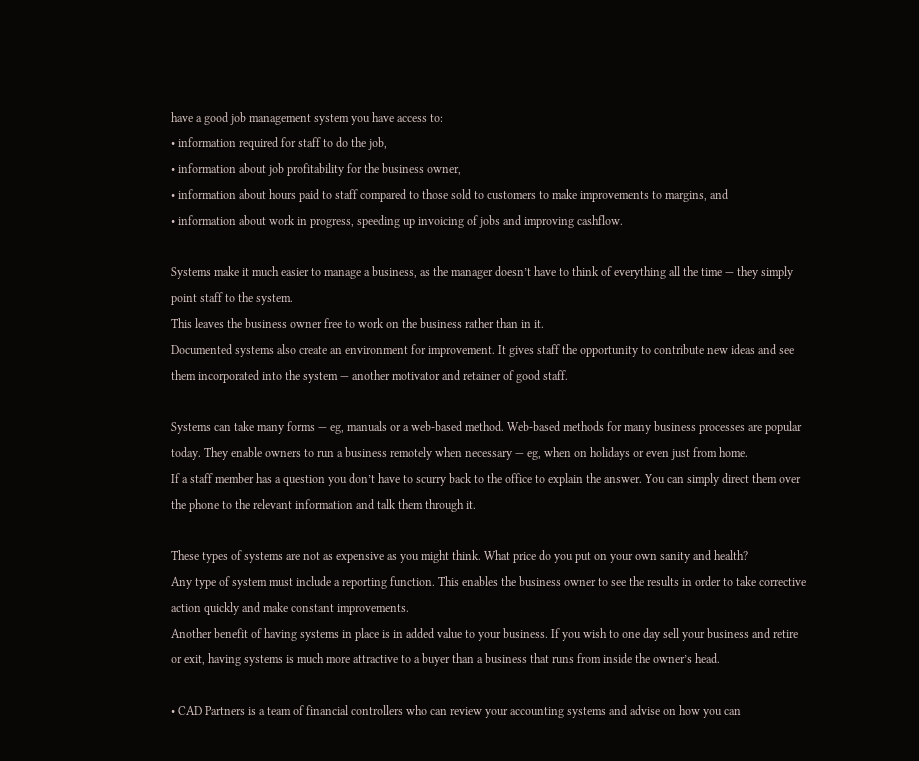have a good job management system you have access to:
• information required for staff to do the job,
• information about job profitability for the business owner,
• information about hours paid to staff compared to those sold to customers to make improvements to margins, and
• information about work in progress, speeding up invoicing of jobs and improving cashflow.

Systems make it much easier to manage a business, as the manager doesn’t have to think of everything all the time — they simply point staff to the system.
This leaves the business owner free to work on the business rather than in it.
Documented systems also create an environment for improvement. It gives staff the opportunity to contribute new ideas and see them incorporated into the system — another motivator and retainer of good staff.

Systems can take many forms — eg, manuals or a web-based method. Web-based methods for many business processes are popular today. They enable owners to run a business remotely when necessary — eg, when on holidays or even just from home.
If a staff member has a question you don’t have to scurry back to the office to explain the answer. You can simply direct them over the phone to the relevant information and talk them through it.

These types of systems are not as expensive as you might think. What price do you put on your own sanity and health?
Any type of system must include a reporting function. This enables the business owner to see the results in order to take corrective action quickly and make constant improvements.
Another benefit of having systems in place is in added value to your business. If you wish to one day sell your business and retire or exit, having systems is much more attractive to a buyer than a business that runs from inside the owner’s head.

• CAD Partners is a team of financial controllers who can review your accounting systems and advise on how you can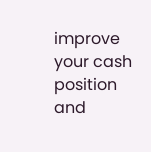improve your cash position and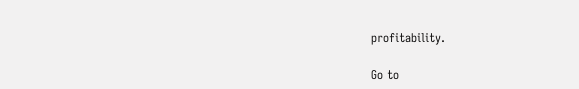profitability.

Go to